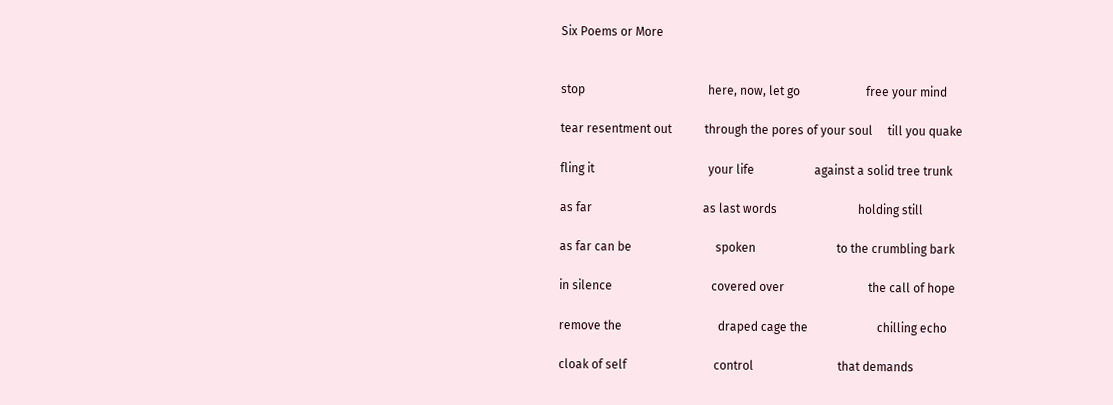Six Poems or More


stop                                         here, now, let go                      free your mind

tear resentment out           through the pores of your soul     till you quake

fling it                                      your life                    against a solid tree trunk

as far                                     as last words                           holding still

as far can be                            spoken                           to the crumbling bark

in silence                                 covered over                            the call of hope

remove the                                draped cage the                       chilling echo

cloak of self                             control                            that demands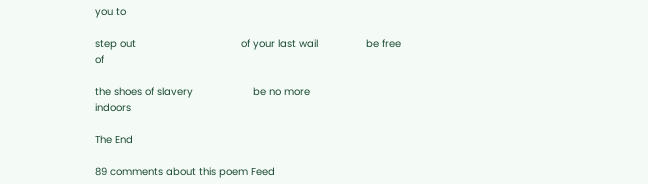you to

step out                                   of your last wail                be free of

the shoes of slavery                    be no more                              indoors

The End

89 comments about this poem Feed